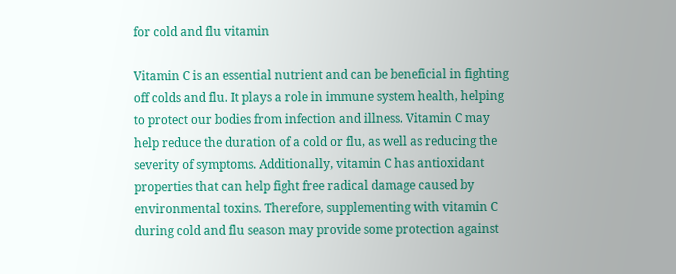for cold and flu vitamin

Vitamin C is an essential nutrient and can be beneficial in fighting off colds and flu. It plays a role in immune system health, helping to protect our bodies from infection and illness. Vitamin C may help reduce the duration of a cold or flu, as well as reducing the severity of symptoms. Additionally, vitamin C has antioxidant properties that can help fight free radical damage caused by environmental toxins. Therefore, supplementing with vitamin C during cold and flu season may provide some protection against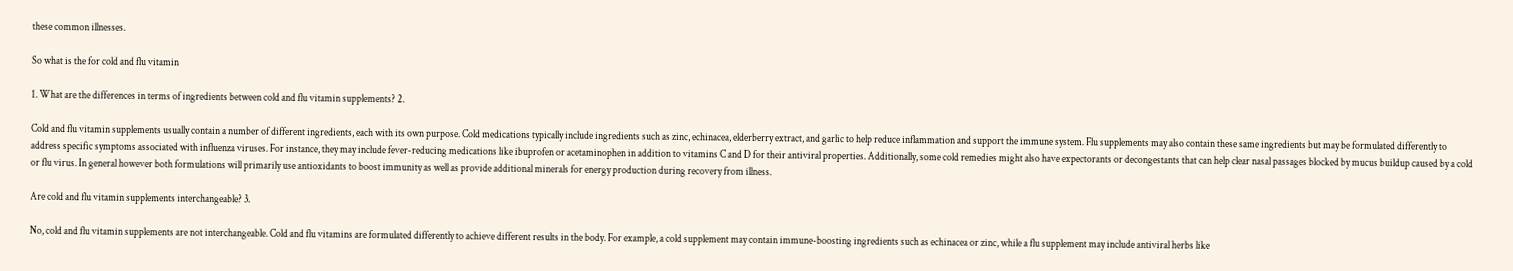these common illnesses.

So what is the for cold and flu vitamin

1. What are the differences in terms of ingredients between cold and flu vitamin supplements? 2.

Cold and flu vitamin supplements usually contain a number of different ingredients, each with its own purpose. Cold medications typically include ingredients such as zinc, echinacea, elderberry extract, and garlic to help reduce inflammation and support the immune system. Flu supplements may also contain these same ingredients but may be formulated differently to address specific symptoms associated with influenza viruses. For instance, they may include fever-reducing medications like ibuprofen or acetaminophen in addition to vitamins C and D for their antiviral properties. Additionally, some cold remedies might also have expectorants or decongestants that can help clear nasal passages blocked by mucus buildup caused by a cold or flu virus. In general however both formulations will primarily use antioxidants to boost immunity as well as provide additional minerals for energy production during recovery from illness.

Are cold and flu vitamin supplements interchangeable? 3.

No, cold and flu vitamin supplements are not interchangeable. Cold and flu vitamins are formulated differently to achieve different results in the body. For example, a cold supplement may contain immune-boosting ingredients such as echinacea or zinc, while a flu supplement may include antiviral herbs like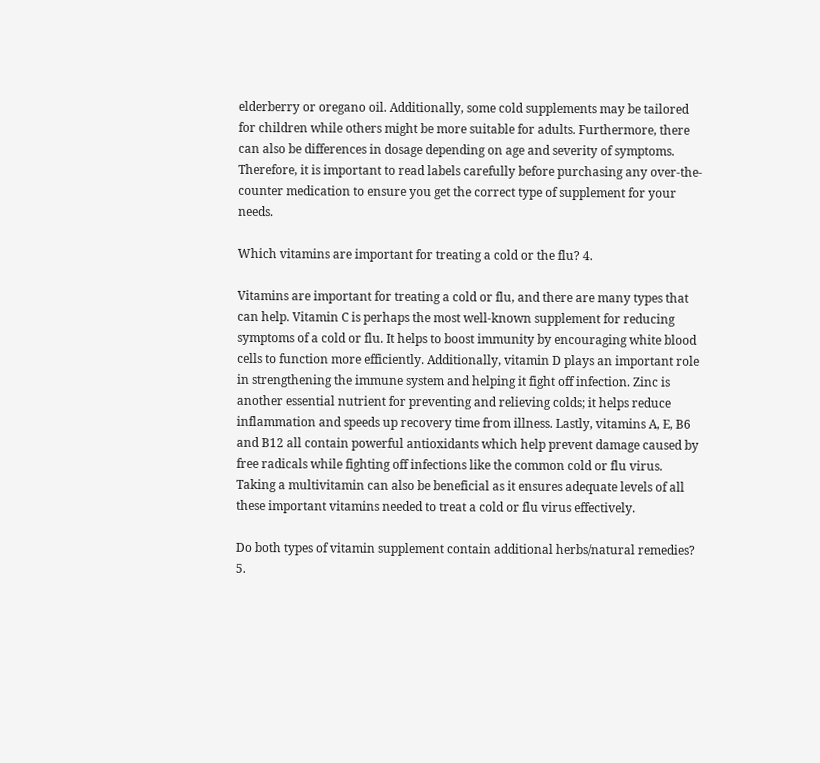elderberry or oregano oil. Additionally, some cold supplements may be tailored for children while others might be more suitable for adults. Furthermore, there can also be differences in dosage depending on age and severity of symptoms. Therefore, it is important to read labels carefully before purchasing any over-the-counter medication to ensure you get the correct type of supplement for your needs.

Which vitamins are important for treating a cold or the flu? 4.

Vitamins are important for treating a cold or flu, and there are many types that can help. Vitamin C is perhaps the most well-known supplement for reducing symptoms of a cold or flu. It helps to boost immunity by encouraging white blood cells to function more efficiently. Additionally, vitamin D plays an important role in strengthening the immune system and helping it fight off infection. Zinc is another essential nutrient for preventing and relieving colds; it helps reduce inflammation and speeds up recovery time from illness. Lastly, vitamins A, E, B6 and B12 all contain powerful antioxidants which help prevent damage caused by free radicals while fighting off infections like the common cold or flu virus. Taking a multivitamin can also be beneficial as it ensures adequate levels of all these important vitamins needed to treat a cold or flu virus effectively.

Do both types of vitamin supplement contain additional herbs/natural remedies? 5.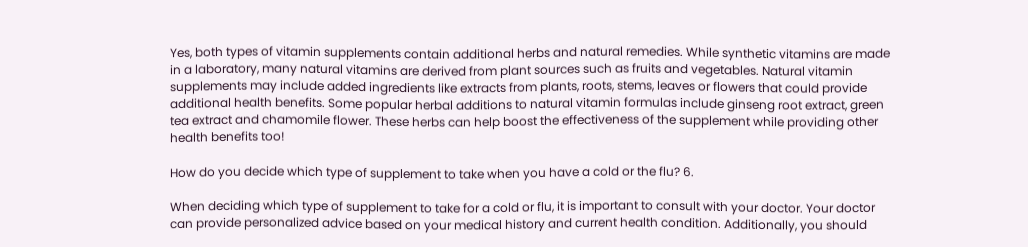Yes, both types of vitamin supplements contain additional herbs and natural remedies. While synthetic vitamins are made in a laboratory, many natural vitamins are derived from plant sources such as fruits and vegetables. Natural vitamin supplements may include added ingredients like extracts from plants, roots, stems, leaves or flowers that could provide additional health benefits. Some popular herbal additions to natural vitamin formulas include ginseng root extract, green tea extract and chamomile flower. These herbs can help boost the effectiveness of the supplement while providing other health benefits too!

How do you decide which type of supplement to take when you have a cold or the flu? 6.

When deciding which type of supplement to take for a cold or flu, it is important to consult with your doctor. Your doctor can provide personalized advice based on your medical history and current health condition. Additionally, you should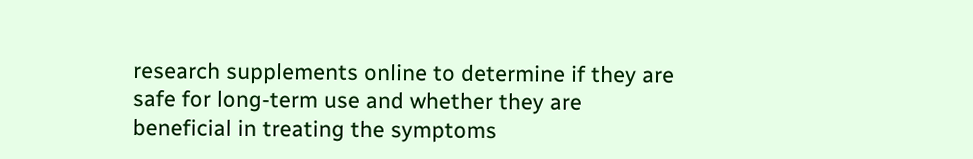research supplements online to determine if they are safe for long-term use and whether they are beneficial in treating the symptoms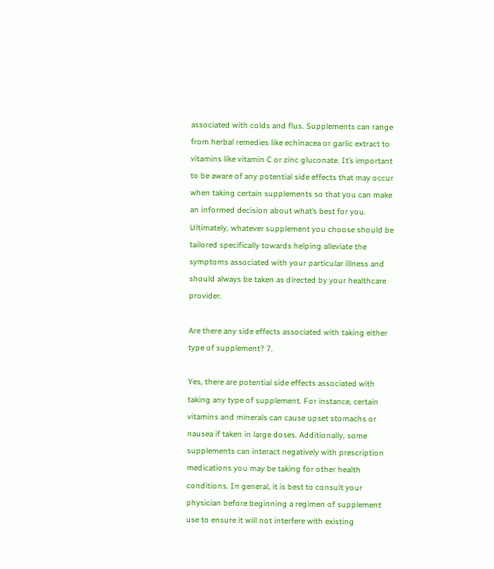associated with colds and flus. Supplements can range from herbal remedies like echinacea or garlic extract to vitamins like vitamin C or zinc gluconate. It’s important to be aware of any potential side effects that may occur when taking certain supplements so that you can make an informed decision about what’s best for you. Ultimately, whatever supplement you choose should be tailored specifically towards helping alleviate the symptoms associated with your particular illness and should always be taken as directed by your healthcare provider.

Are there any side effects associated with taking either type of supplement? 7.

Yes, there are potential side effects associated with taking any type of supplement. For instance, certain vitamins and minerals can cause upset stomachs or nausea if taken in large doses. Additionally, some supplements can interact negatively with prescription medications you may be taking for other health conditions. In general, it is best to consult your physician before beginning a regimen of supplement use to ensure it will not interfere with existing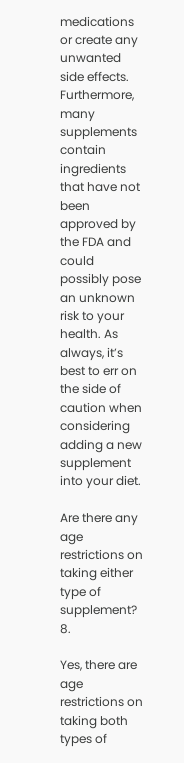medications or create any unwanted side effects. Furthermore, many supplements contain ingredients that have not been approved by the FDA and could possibly pose an unknown risk to your health. As always, it’s best to err on the side of caution when considering adding a new supplement into your diet.

Are there any age restrictions on taking either type of supplement? 8.

Yes, there are age restrictions on taking both types of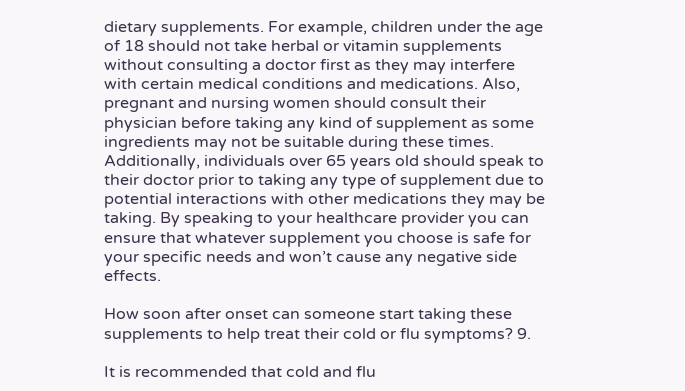dietary supplements. For example, children under the age of 18 should not take herbal or vitamin supplements without consulting a doctor first as they may interfere with certain medical conditions and medications. Also, pregnant and nursing women should consult their physician before taking any kind of supplement as some ingredients may not be suitable during these times. Additionally, individuals over 65 years old should speak to their doctor prior to taking any type of supplement due to potential interactions with other medications they may be taking. By speaking to your healthcare provider you can ensure that whatever supplement you choose is safe for your specific needs and won’t cause any negative side effects.

How soon after onset can someone start taking these supplements to help treat their cold or flu symptoms? 9.

It is recommended that cold and flu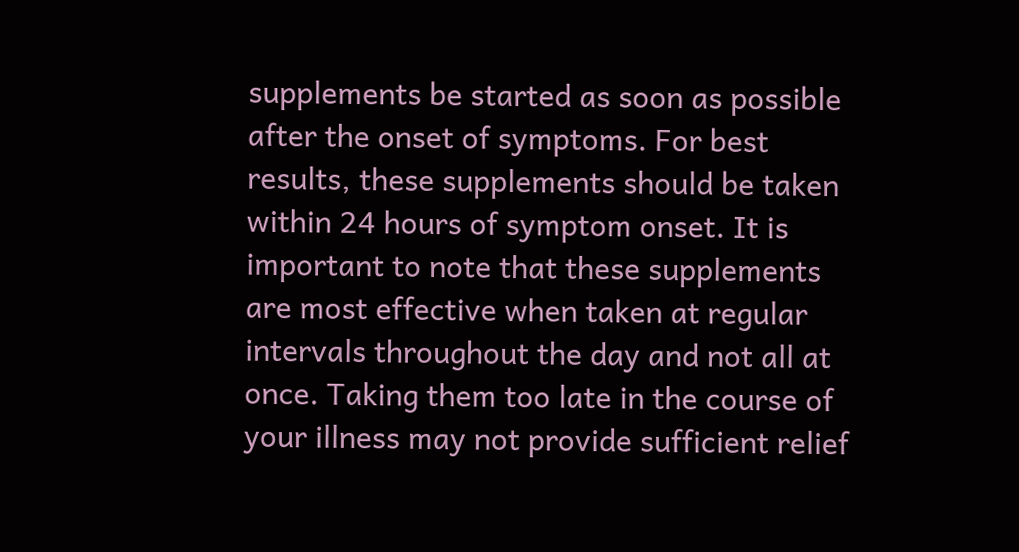supplements be started as soon as possible after the onset of symptoms. For best results, these supplements should be taken within 24 hours of symptom onset. It is important to note that these supplements are most effective when taken at regular intervals throughout the day and not all at once. Taking them too late in the course of your illness may not provide sufficient relief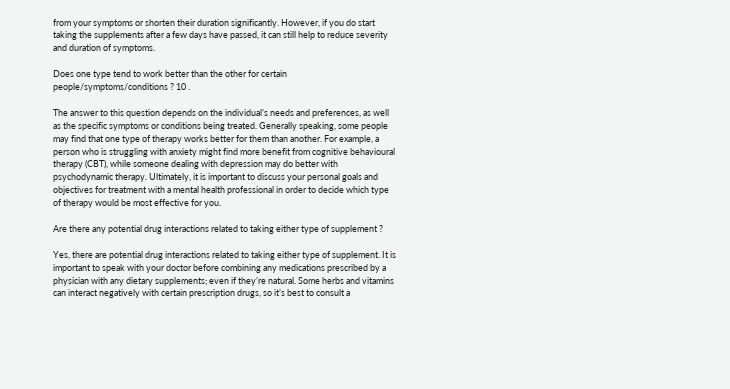from your symptoms or shorten their duration significantly. However, if you do start taking the supplements after a few days have passed, it can still help to reduce severity and duration of symptoms.

Does one type tend to work better than the other for certain people/symptoms/conditions ? 10 .

The answer to this question depends on the individual’s needs and preferences, as well as the specific symptoms or conditions being treated. Generally speaking, some people may find that one type of therapy works better for them than another. For example, a person who is struggling with anxiety might find more benefit from cognitive behavioural therapy (CBT), while someone dealing with depression may do better with psychodynamic therapy. Ultimately, it is important to discuss your personal goals and objectives for treatment with a mental health professional in order to decide which type of therapy would be most effective for you.

Are there any potential drug interactions related to taking either type of supplement ?

Yes, there are potential drug interactions related to taking either type of supplement. It is important to speak with your doctor before combining any medications prescribed by a physician with any dietary supplements; even if they’re natural. Some herbs and vitamins can interact negatively with certain prescription drugs, so it’s best to consult a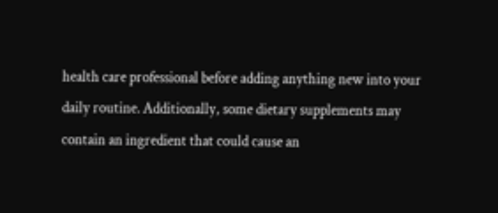health care professional before adding anything new into your daily routine. Additionally, some dietary supplements may contain an ingredient that could cause an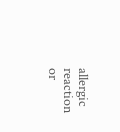allergic reaction or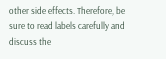other side effects. Therefore, be sure to read labels carefully and discuss the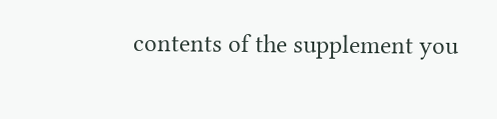contents of the supplement you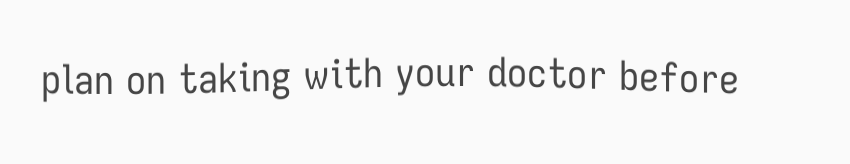plan on taking with your doctor before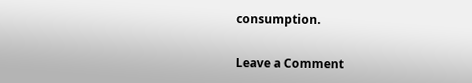consumption.

Leave a Comment